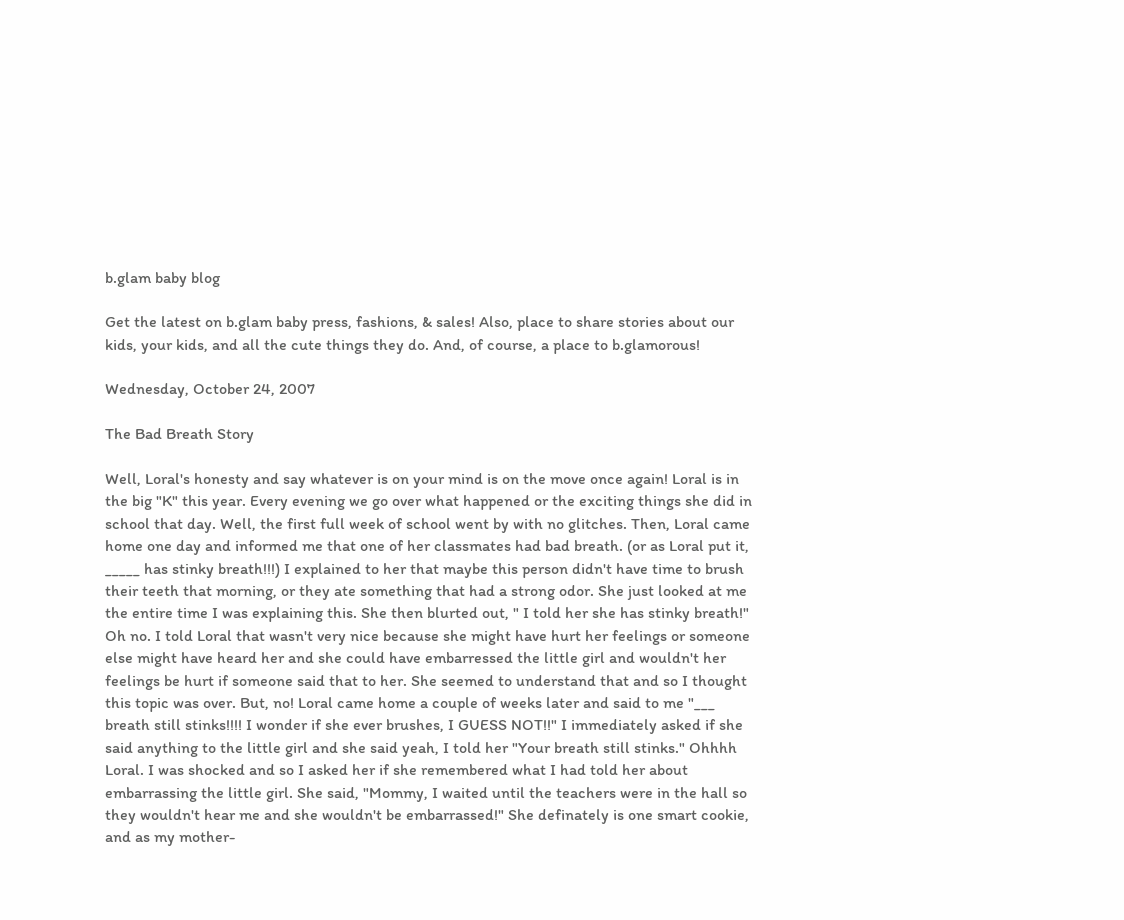b.glam baby blog

Get the latest on b.glam baby press, fashions, & sales! Also, place to share stories about our kids, your kids, and all the cute things they do. And, of course, a place to b.glamorous!

Wednesday, October 24, 2007

The Bad Breath Story

Well, Loral's honesty and say whatever is on your mind is on the move once again! Loral is in the big "K" this year. Every evening we go over what happened or the exciting things she did in school that day. Well, the first full week of school went by with no glitches. Then, Loral came home one day and informed me that one of her classmates had bad breath. (or as Loral put it, _____ has stinky breath!!!) I explained to her that maybe this person didn't have time to brush their teeth that morning, or they ate something that had a strong odor. She just looked at me the entire time I was explaining this. She then blurted out, " I told her she has stinky breath!" Oh no. I told Loral that wasn't very nice because she might have hurt her feelings or someone else might have heard her and she could have embarressed the little girl and wouldn't her feelings be hurt if someone said that to her. She seemed to understand that and so I thought this topic was over. But, no! Loral came home a couple of weeks later and said to me "___ breath still stinks!!!! I wonder if she ever brushes, I GUESS NOT!!" I immediately asked if she said anything to the little girl and she said yeah, I told her "Your breath still stinks." Ohhhh Loral. I was shocked and so I asked her if she remembered what I had told her about embarrassing the little girl. She said, "Mommy, I waited until the teachers were in the hall so they wouldn't hear me and she wouldn't be embarrassed!" She definately is one smart cookie, and as my mother-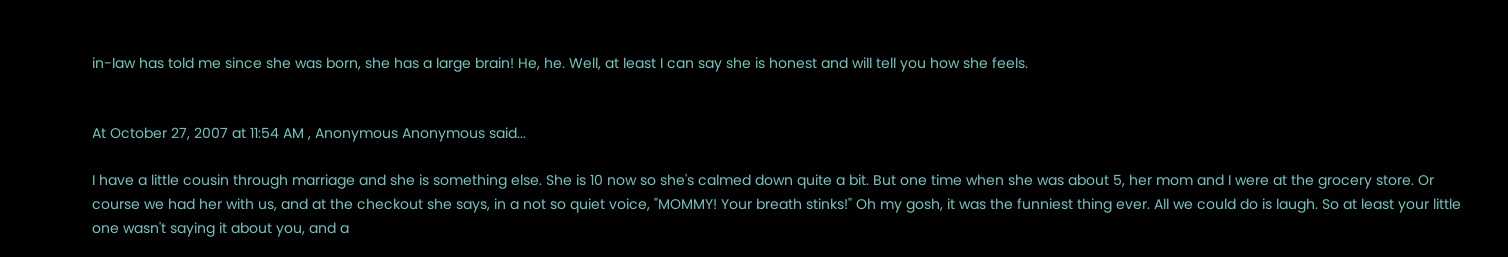in-law has told me since she was born, she has a large brain! He, he. Well, at least I can say she is honest and will tell you how she feels.


At October 27, 2007 at 11:54 AM , Anonymous Anonymous said...

I have a little cousin through marriage and she is something else. She is 10 now so she's calmed down quite a bit. But one time when she was about 5, her mom and I were at the grocery store. Or course we had her with us, and at the checkout she says, in a not so quiet voice, "MOMMY! Your breath stinks!" Oh my gosh, it was the funniest thing ever. All we could do is laugh. So at least your little one wasn't saying it about you, and a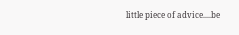little piece of advice....be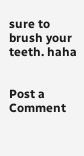sure to brush your teeth. haha


Post a Comment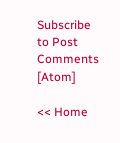Subscribe to Post Comments [Atom]

<< Home